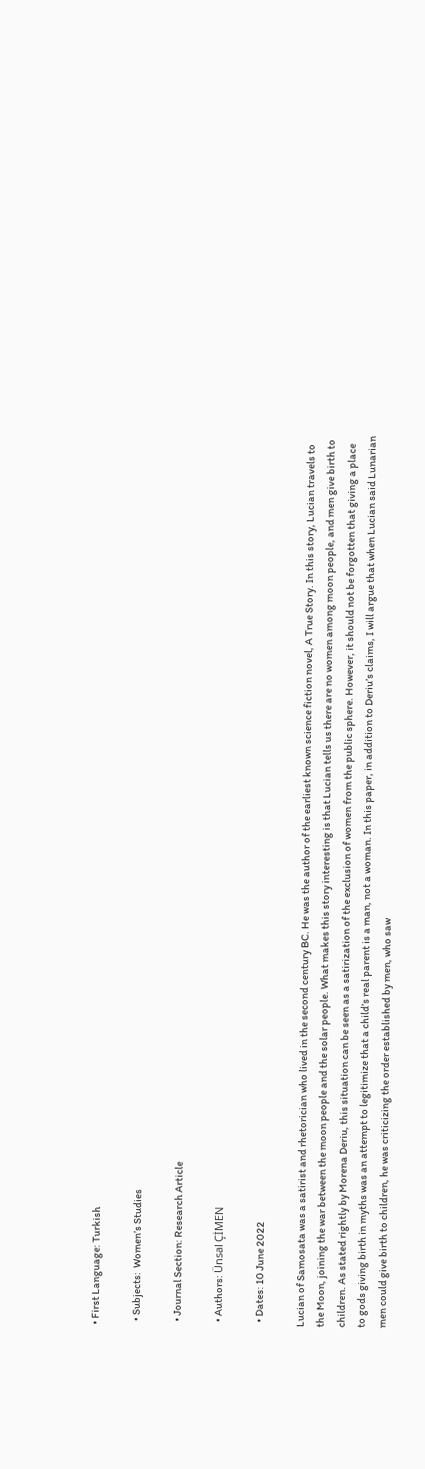• First Language: Turkish

  • Subjects:  Women’s Studies

  • Journal Section: Research Article

  • Authors: Ünsal ÇİMEN

  • Dates: 10 June 2022

Lucian of Samosata was a satirist and rhetorician who lived in the second century BC. He was the author of the earliest known science fiction novel, A True Story. In this story, Lucian travels to the Moon, joining the war between the moon people and the solar people. What makes this story interesting is that Lucian tells us there are no women among moon people, and men give birth to children. As stated rightly by Morena Deriu, this situation can be seen as a satirization of the exclusion of women from the public sphere. However, it should not be forgotten that giving a place to gods giving birth in myths was an attempt to legitimize that a child’s real parent is a man, not a woman. In this paper, in addition to Deriu’s claims, I will argue that when Lucian said Lunarian men could give birth to children, he was criticizing the order established by men, who saw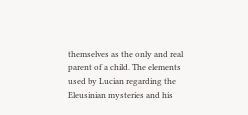themselves as the only and real parent of a child. The elements used by Lucian regarding the Eleusinian mysteries and his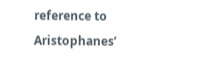reference to Aristophanes’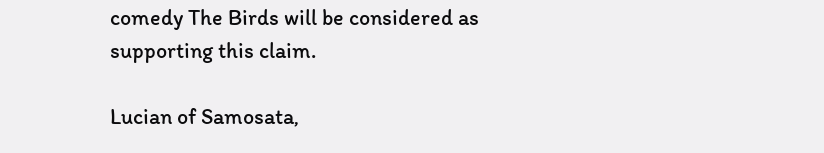comedy The Birds will be considered as supporting this claim.

Lucian of Samosata,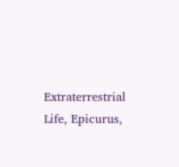Extraterrestrial Life, Epicurus,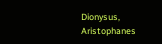Dionysus, Aristophanes